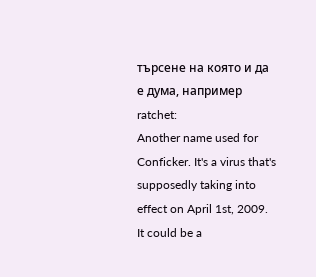търсене на която и да е дума, например ratchet:
Another name used for Conficker. It's a virus that's supposedly taking into effect on April 1st, 2009. It could be a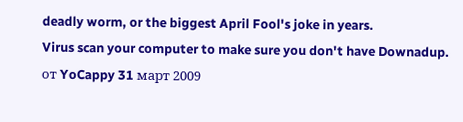deadly worm, or the biggest April Fool's joke in years.
Virus scan your computer to make sure you don't have Downadup.
от YoCappy 31 март 2009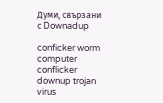Думи, свързани с Downadup

conficker worm computer conflicker downup trojan virus